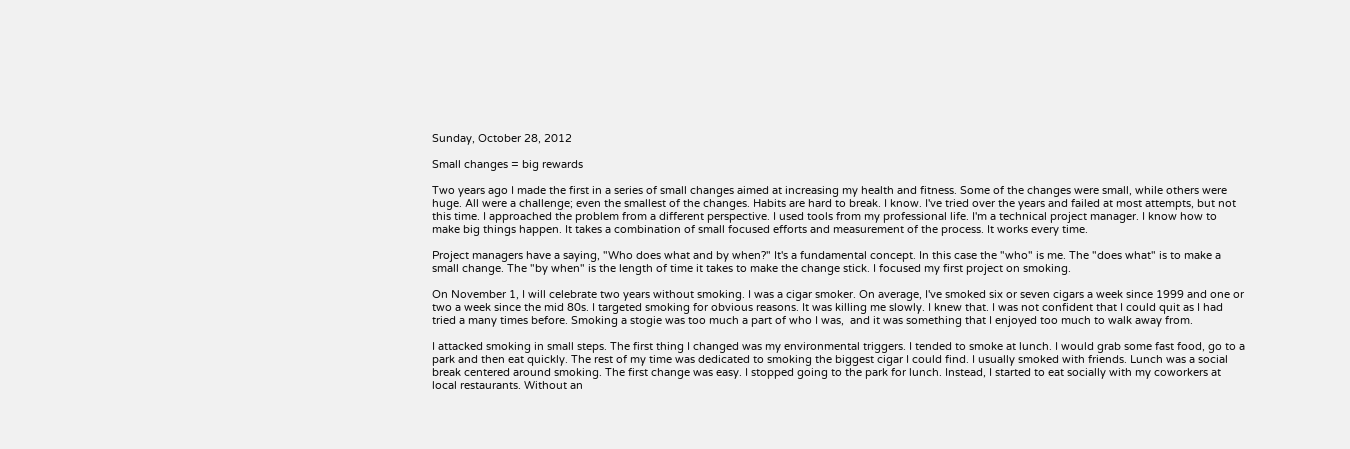Sunday, October 28, 2012

Small changes = big rewards

Two years ago I made the first in a series of small changes aimed at increasing my health and fitness. Some of the changes were small, while others were huge. All were a challenge; even the smallest of the changes. Habits are hard to break. I know. I've tried over the years and failed at most attempts, but not this time. I approached the problem from a different perspective. I used tools from my professional life. I'm a technical project manager. I know how to make big things happen. It takes a combination of small focused efforts and measurement of the process. It works every time.

Project managers have a saying, "Who does what and by when?" It's a fundamental concept. In this case the "who" is me. The "does what" is to make a small change. The "by when" is the length of time it takes to make the change stick. I focused my first project on smoking.

On November 1, I will celebrate two years without smoking. I was a cigar smoker. On average, I've smoked six or seven cigars a week since 1999 and one or two a week since the mid 80s. I targeted smoking for obvious reasons. It was killing me slowly. I knew that. I was not confident that I could quit as I had tried a many times before. Smoking a stogie was too much a part of who I was,  and it was something that I enjoyed too much to walk away from.

I attacked smoking in small steps. The first thing I changed was my environmental triggers. I tended to smoke at lunch. I would grab some fast food, go to a park and then eat quickly. The rest of my time was dedicated to smoking the biggest cigar I could find. I usually smoked with friends. Lunch was a social break centered around smoking. The first change was easy. I stopped going to the park for lunch. Instead, I started to eat socially with my coworkers at local restaurants. Without an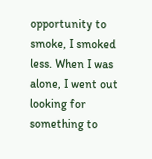opportunity to smoke, I smoked less. When I was alone, I went out looking for something to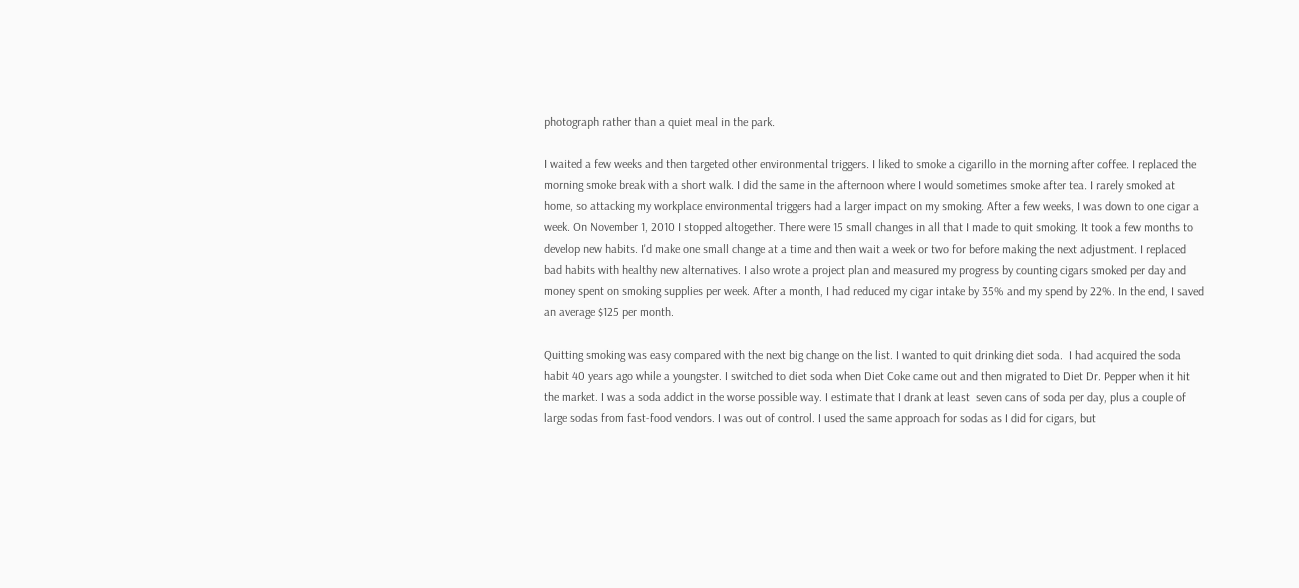photograph rather than a quiet meal in the park.

I waited a few weeks and then targeted other environmental triggers. I liked to smoke a cigarillo in the morning after coffee. I replaced the morning smoke break with a short walk. I did the same in the afternoon where I would sometimes smoke after tea. I rarely smoked at home, so attacking my workplace environmental triggers had a larger impact on my smoking. After a few weeks, I was down to one cigar a week. On November 1, 2010 I stopped altogether. There were 15 small changes in all that I made to quit smoking. It took a few months to develop new habits. I'd make one small change at a time and then wait a week or two for before making the next adjustment. I replaced bad habits with healthy new alternatives. I also wrote a project plan and measured my progress by counting cigars smoked per day and money spent on smoking supplies per week. After a month, I had reduced my cigar intake by 35% and my spend by 22%. In the end, I saved an average $125 per month.

Quitting smoking was easy compared with the next big change on the list. I wanted to quit drinking diet soda.  I had acquired the soda habit 40 years ago while a youngster. I switched to diet soda when Diet Coke came out and then migrated to Diet Dr. Pepper when it hit the market. I was a soda addict in the worse possible way. I estimate that I drank at least  seven cans of soda per day, plus a couple of large sodas from fast-food vendors. I was out of control. I used the same approach for sodas as I did for cigars, but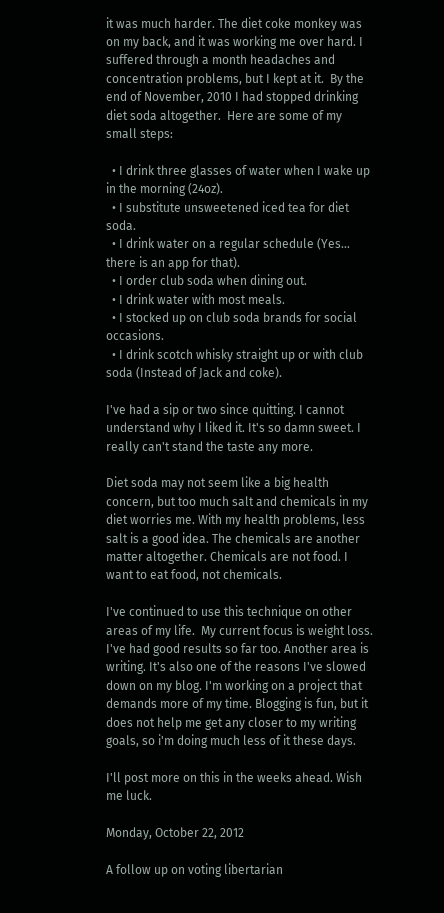it was much harder. The diet coke monkey was on my back, and it was working me over hard. I suffered through a month headaches and concentration problems, but I kept at it.  By the end of November, 2010 I had stopped drinking diet soda altogether.  Here are some of my small steps:

  • I drink three glasses of water when I wake up in the morning (24oz).
  • I substitute unsweetened iced tea for diet soda.
  • I drink water on a regular schedule (Yes… there is an app for that).
  • I order club soda when dining out.
  • I drink water with most meals.
  • I stocked up on club soda brands for social occasions.
  • I drink scotch whisky straight up or with club soda (Instead of Jack and coke).

I've had a sip or two since quitting. I cannot understand why I liked it. It's so damn sweet. I really can't stand the taste any more.

Diet soda may not seem like a big health concern, but too much salt and chemicals in my diet worries me. With my health problems, less salt is a good idea. The chemicals are another matter altogether. Chemicals are not food. I want to eat food, not chemicals.

I've continued to use this technique on other areas of my life.  My current focus is weight loss. I've had good results so far too. Another area is writing. It's also one of the reasons I've slowed down on my blog. I'm working on a project that demands more of my time. Blogging is fun, but it does not help me get any closer to my writing goals, so i'm doing much less of it these days.

I'll post more on this in the weeks ahead. Wish me luck.

Monday, October 22, 2012

A follow up on voting libertarian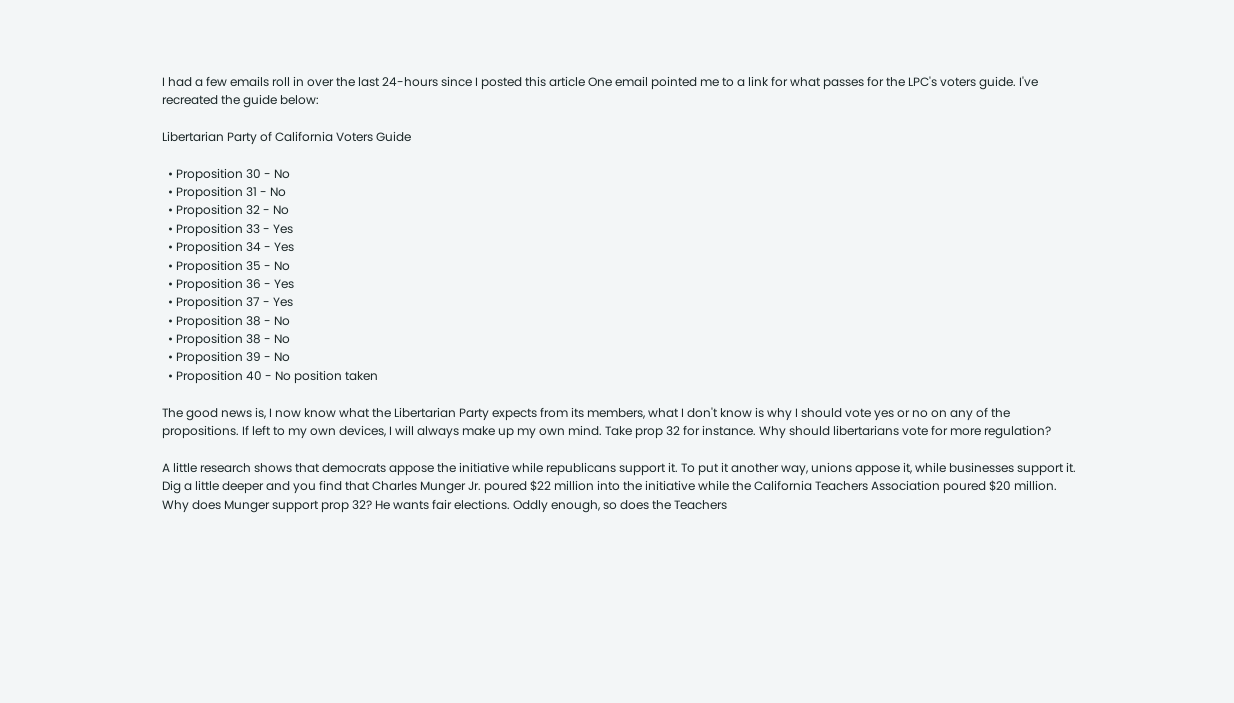I had a few emails roll in over the last 24-hours since I posted this article One email pointed me to a link for what passes for the LPC's voters guide. I've recreated the guide below:

Libertarian Party of California Voters Guide

  • Proposition 30 - No
  • Proposition 31 - No
  • Proposition 32 - No
  • Proposition 33 - Yes
  • Proposition 34 - Yes
  • Proposition 35 - No
  • Proposition 36 - Yes
  • Proposition 37 - Yes
  • Proposition 38 - No
  • Proposition 38 - No
  • Proposition 39 - No
  • Proposition 40 - No position taken

The good news is, I now know what the Libertarian Party expects from its members, what I don't know is why I should vote yes or no on any of the propositions. If left to my own devices, I will always make up my own mind. Take prop 32 for instance. Why should libertarians vote for more regulation?

A little research shows that democrats appose the initiative while republicans support it. To put it another way, unions appose it, while businesses support it. Dig a little deeper and you find that Charles Munger Jr. poured $22 million into the initiative while the California Teachers Association poured $20 million.  Why does Munger support prop 32? He wants fair elections. Oddly enough, so does the Teachers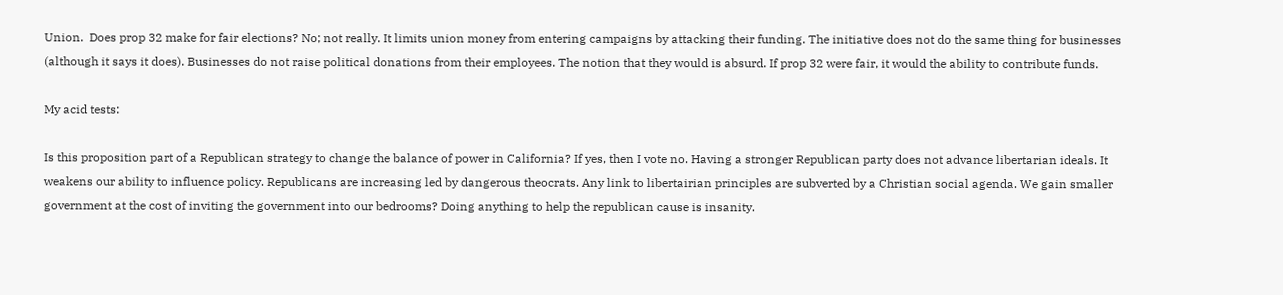Union.  Does prop 32 make for fair elections? No; not really. It limits union money from entering campaigns by attacking their funding. The initiative does not do the same thing for businesses (although it says it does). Businesses do not raise political donations from their employees. The notion that they would is absurd. If prop 32 were fair, it would the ability to contribute funds.

My acid tests:

Is this proposition part of a Republican strategy to change the balance of power in California? If yes, then I vote no. Having a stronger Republican party does not advance libertarian ideals. It weakens our ability to influence policy. Republicans are increasing led by dangerous theocrats. Any link to libertairian principles are subverted by a Christian social agenda. We gain smaller government at the cost of inviting the government into our bedrooms? Doing anything to help the republican cause is insanity.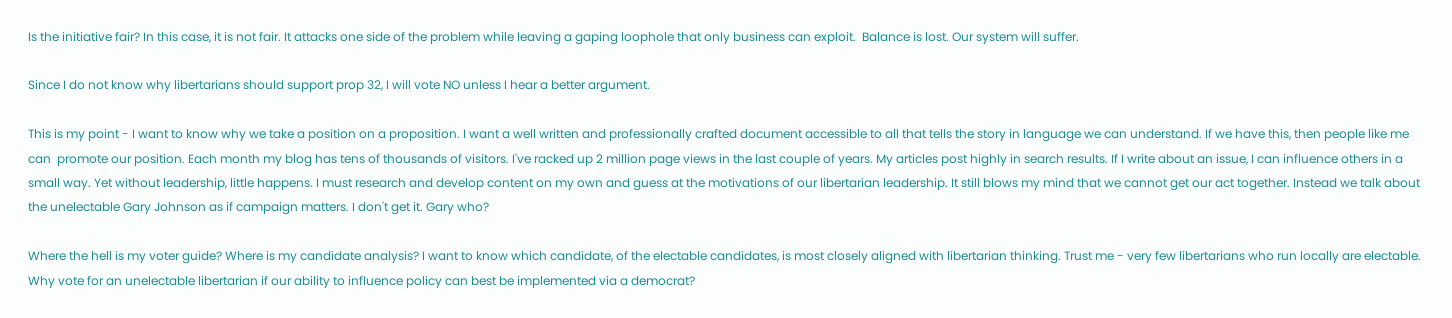Is the initiative fair? In this case, it is not fair. It attacks one side of the problem while leaving a gaping loophole that only business can exploit.  Balance is lost. Our system will suffer.

Since I do not know why libertarians should support prop 32, I will vote NO unless I hear a better argument.

This is my point - I want to know why we take a position on a proposition. I want a well written and professionally crafted document accessible to all that tells the story in language we can understand. If we have this, then people like me can  promote our position. Each month my blog has tens of thousands of visitors. I've racked up 2 million page views in the last couple of years. My articles post highly in search results. If I write about an issue, I can influence others in a small way. Yet without leadership, little happens. I must research and develop content on my own and guess at the motivations of our libertarian leadership. It still blows my mind that we cannot get our act together. Instead we talk about the unelectable Gary Johnson as if campaign matters. I don't get it. Gary who?

Where the hell is my voter guide? Where is my candidate analysis? I want to know which candidate, of the electable candidates, is most closely aligned with libertarian thinking. Trust me - very few libertarians who run locally are electable. Why vote for an unelectable libertarian if our ability to influence policy can best be implemented via a democrat?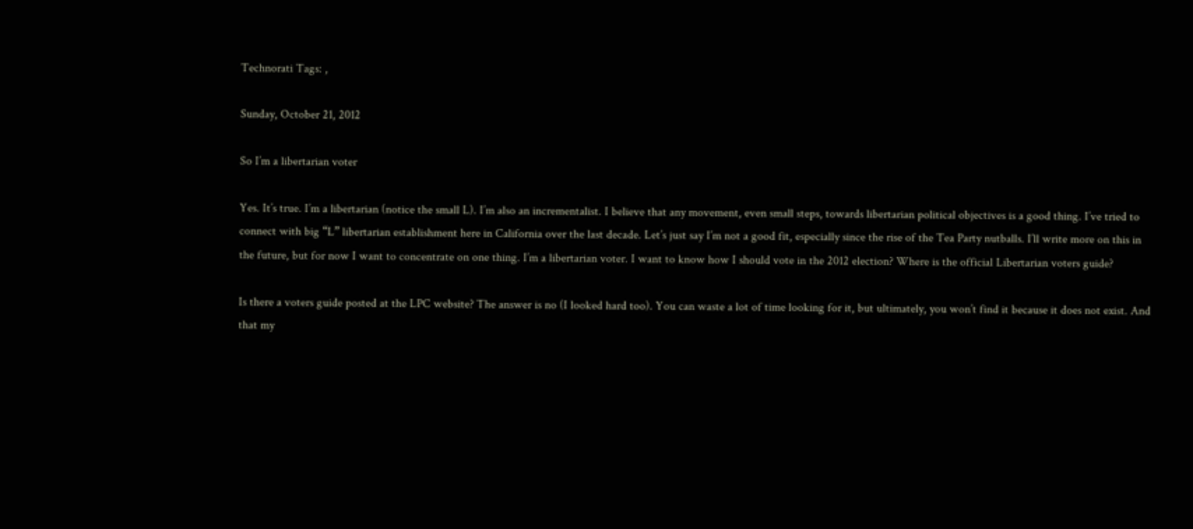Technorati Tags: ,

Sunday, October 21, 2012

So I’m a libertarian voter

Yes. It’s true. I’m a libertarian (notice the small L). I’m also an incrementalist. I believe that any movement, even small steps, towards libertarian political objectives is a good thing. I’ve tried to connect with big “L” libertarian establishment here in California over the last decade. Let’s just say I’m not a good fit, especially since the rise of the Tea Party nutballs. I’ll write more on this in the future, but for now I want to concentrate on one thing. I’m a libertarian voter. I want to know how I should vote in the 2012 election? Where is the official Libertarian voters guide?

Is there a voters guide posted at the LPC website? The answer is no (I looked hard too). You can waste a lot of time looking for it, but ultimately, you won’t find it because it does not exist. And that my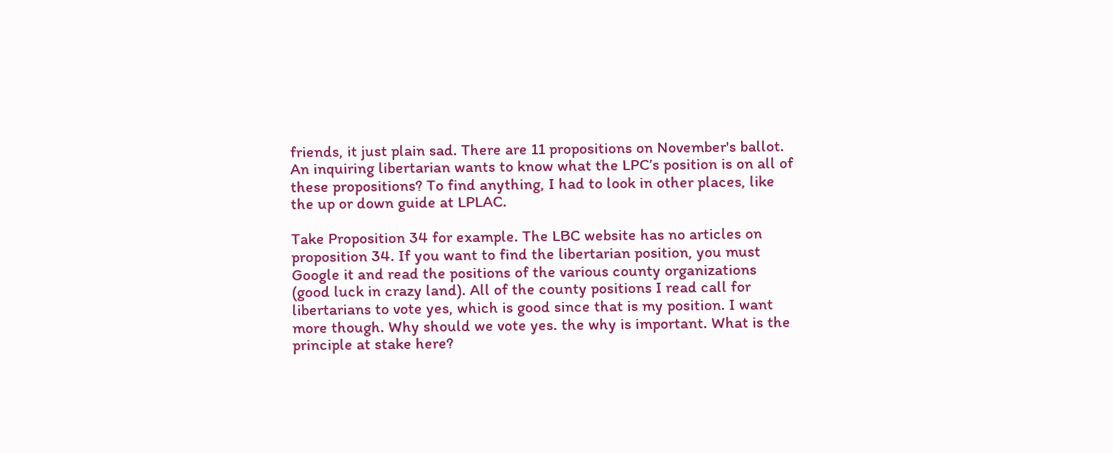friends, it just plain sad. There are 11 propositions on November's ballot. An inquiring libertarian wants to know what the LPC’s position is on all of these propositions? To find anything, I had to look in other places, like the up or down guide at LPLAC.

Take Proposition 34 for example. The LBC website has no articles on proposition 34. If you want to find the libertarian position, you must Google it and read the positions of the various county organizations (good luck in crazy land). All of the county positions I read call for libertarians to vote yes, which is good since that is my position. I want more though. Why should we vote yes. the why is important. What is the principle at stake here?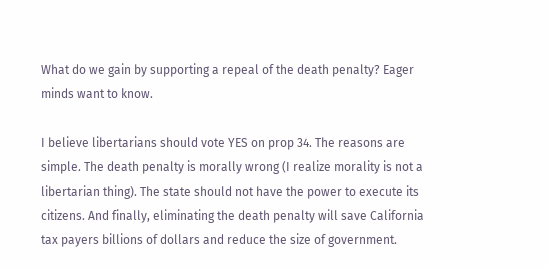What do we gain by supporting a repeal of the death penalty? Eager minds want to know.

I believe libertarians should vote YES on prop 34. The reasons are simple. The death penalty is morally wrong (I realize morality is not a libertarian thing). The state should not have the power to execute its citizens. And finally, eliminating the death penalty will save California tax payers billions of dollars and reduce the size of government.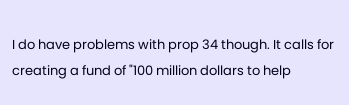I do have problems with prop 34 though. It calls for creating a fund of "100 million dollars to help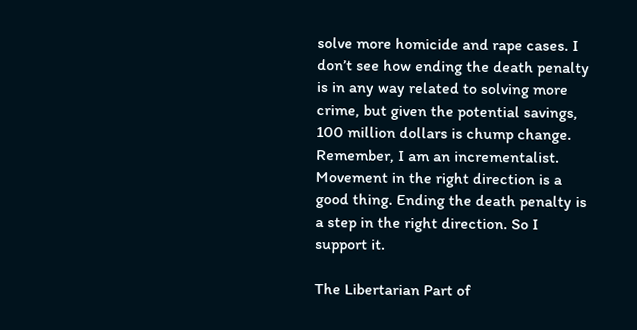solve more homicide and rape cases. I don’t see how ending the death penalty is in any way related to solving more crime, but given the potential savings, 100 million dollars is chump change. Remember, I am an incrementalist. Movement in the right direction is a good thing. Ending the death penalty is a step in the right direction. So I support it.

The Libertarian Part of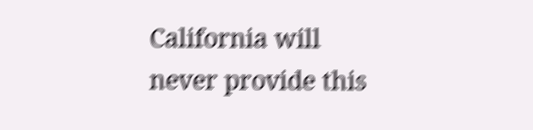California will never provide this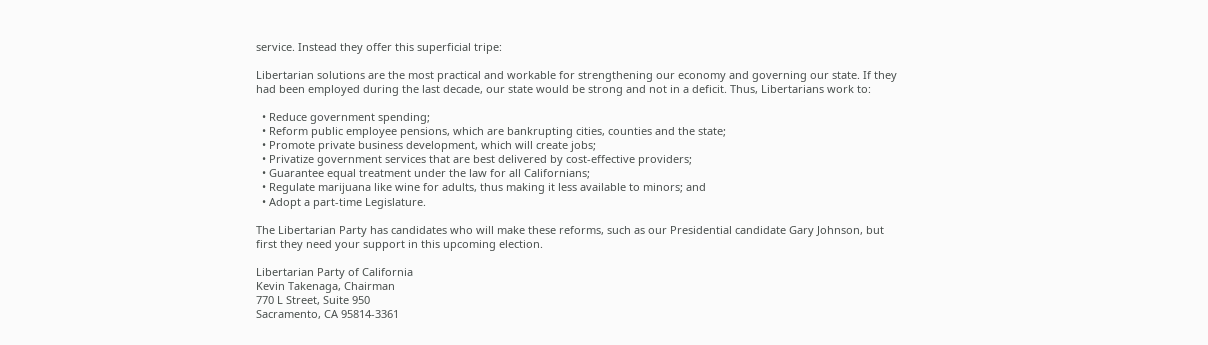service. Instead they offer this superficial tripe:

Libertarian solutions are the most practical and workable for strengthening our economy and governing our state. If they had been employed during the last decade, our state would be strong and not in a deficit. Thus, Libertarians work to:

  • Reduce government spending;
  • Reform public employee pensions, which are bankrupting cities, counties and the state;
  • Promote private business development, which will create jobs;
  • Privatize government services that are best delivered by cost-effective providers;
  • Guarantee equal treatment under the law for all Californians;
  • Regulate marijuana like wine for adults, thus making it less available to minors; and
  • Adopt a part-time Legislature.

The Libertarian Party has candidates who will make these reforms, such as our Presidential candidate Gary Johnson, but first they need your support in this upcoming election.

Libertarian Party of California
Kevin Takenaga, Chairman
770 L Street, Suite 950
Sacramento, CA 95814-3361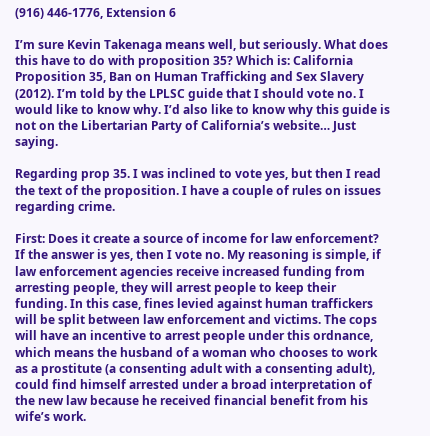(916) 446-1776, Extension 6

I’m sure Kevin Takenaga means well, but seriously. What does this have to do with proposition 35? Which is: California Proposition 35, Ban on Human Trafficking and Sex Slavery (2012). I’m told by the LPLSC guide that I should vote no. I would like to know why. I’d also like to know why this guide is not on the Libertarian Party of California’s website… Just saying.

Regarding prop 35. I was inclined to vote yes, but then I read the text of the proposition. I have a couple of rules on issues regarding crime.

First: Does it create a source of income for law enforcement? If the answer is yes, then I vote no. My reasoning is simple, if law enforcement agencies receive increased funding from arresting people, they will arrest people to keep their funding. In this case, fines levied against human traffickers will be split between law enforcement and victims. The cops will have an incentive to arrest people under this ordnance, which means the husband of a woman who chooses to work as a prostitute (a consenting adult with a consenting adult), could find himself arrested under a broad interpretation of the new law because he received financial benefit from his wife’s work.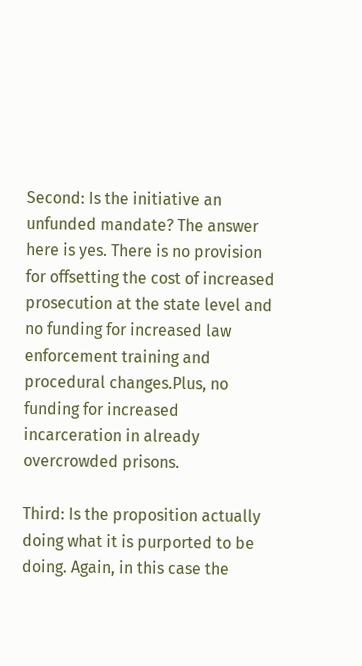Second: Is the initiative an unfunded mandate? The answer here is yes. There is no provision for offsetting the cost of increased prosecution at the state level and no funding for increased law enforcement training and procedural changes.Plus, no funding for increased incarceration in already overcrowded prisons.

Third: Is the proposition actually doing what it is purported to be doing. Again, in this case the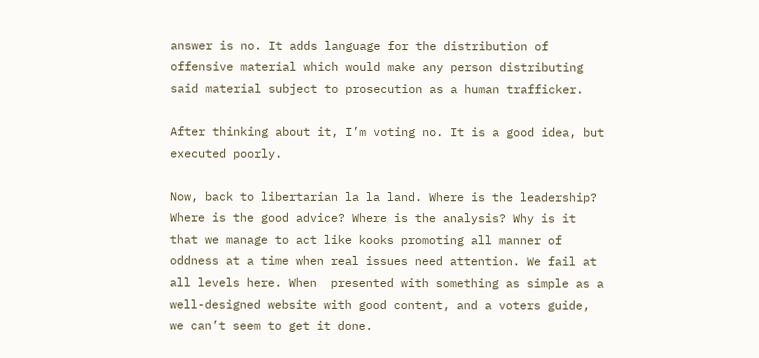answer is no. It adds language for the distribution of offensive material which would make any person distributing said material subject to prosecution as a human trafficker.

After thinking about it, I’m voting no. It is a good idea, but executed poorly.

Now, back to libertarian la la land. Where is the leadership? Where is the good advice? Where is the analysis? Why is it that we manage to act like kooks promoting all manner of oddness at a time when real issues need attention. We fail at all levels here. When  presented with something as simple as a well-designed website with good content, and a voters guide, we can’t seem to get it done.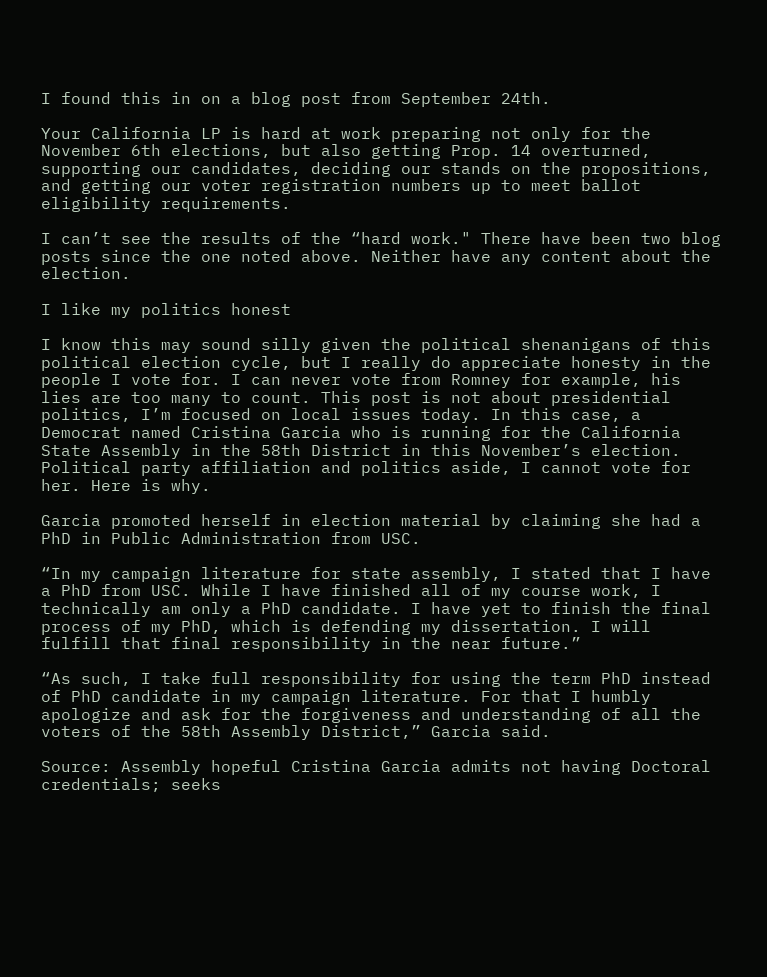I found this in on a blog post from September 24th.

Your California LP is hard at work preparing not only for the November 6th elections, but also getting Prop. 14 overturned, supporting our candidates, deciding our stands on the propositions, and getting our voter registration numbers up to meet ballot eligibility requirements.

I can’t see the results of the “hard work." There have been two blog posts since the one noted above. Neither have any content about the election.

I like my politics honest

I know this may sound silly given the political shenanigans of this political election cycle, but I really do appreciate honesty in the people I vote for. I can never vote from Romney for example, his lies are too many to count. This post is not about presidential politics, I’m focused on local issues today. In this case, a Democrat named Cristina Garcia who is running for the California State Assembly in the 58th District in this November’s election. Political party affiliation and politics aside, I cannot vote for her. Here is why.

Garcia promoted herself in election material by claiming she had a PhD in Public Administration from USC.

“In my campaign literature for state assembly, I stated that I have a PhD from USC. While I have finished all of my course work, I technically am only a PhD candidate. I have yet to finish the final process of my PhD, which is defending my dissertation. I will fulfill that final responsibility in the near future.”

“As such, I take full responsibility for using the term PhD instead of PhD candidate in my campaign literature. For that I humbly apologize and ask for the forgiveness and understanding of all the voters of the 58th Assembly District,” Garcia said.

Source: Assembly hopeful Cristina Garcia admits not having Doctoral credentials; seeks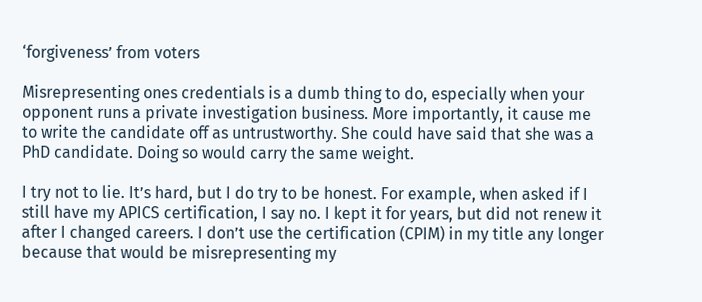‘forgiveness’ from voters

Misrepresenting ones credentials is a dumb thing to do, especially when your opponent runs a private investigation business. More importantly, it cause me to write the candidate off as untrustworthy. She could have said that she was a PhD candidate. Doing so would carry the same weight.

I try not to lie. It’s hard, but I do try to be honest. For example, when asked if I still have my APICS certification, I say no. I kept it for years, but did not renew it after I changed careers. I don’t use the certification (CPIM) in my title any longer because that would be misrepresenting my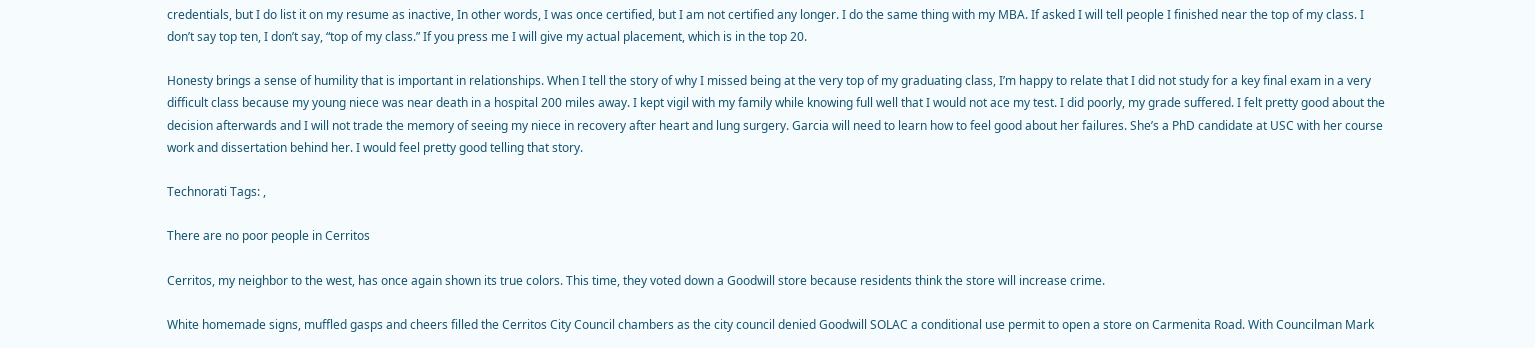credentials, but I do list it on my resume as inactive, In other words, I was once certified, but I am not certified any longer. I do the same thing with my MBA. If asked I will tell people I finished near the top of my class. I don’t say top ten, I don’t say, “top of my class.” If you press me I will give my actual placement, which is in the top 20.

Honesty brings a sense of humility that is important in relationships. When I tell the story of why I missed being at the very top of my graduating class, I’m happy to relate that I did not study for a key final exam in a very difficult class because my young niece was near death in a hospital 200 miles away. I kept vigil with my family while knowing full well that I would not ace my test. I did poorly, my grade suffered. I felt pretty good about the decision afterwards and I will not trade the memory of seeing my niece in recovery after heart and lung surgery. Garcia will need to learn how to feel good about her failures. She’s a PhD candidate at USC with her course work and dissertation behind her. I would feel pretty good telling that story.

Technorati Tags: ,

There are no poor people in Cerritos

Cerritos, my neighbor to the west, has once again shown its true colors. This time, they voted down a Goodwill store because residents think the store will increase crime.

White homemade signs, muffled gasps and cheers filled the Cerritos City Council chambers as the city council denied Goodwill SOLAC a conditional use permit to open a store on Carmenita Road. With Councilman Mark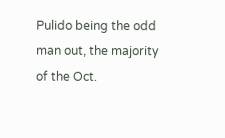Pulido being the odd man out, the majority of the Oct.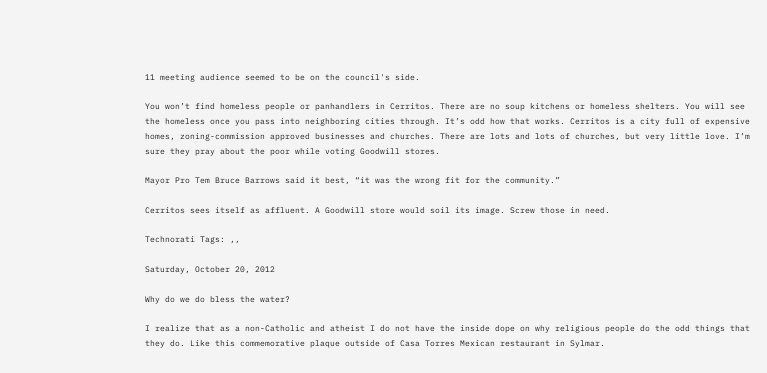11 meeting audience seemed to be on the council's side.

You won’t find homeless people or panhandlers in Cerritos. There are no soup kitchens or homeless shelters. You will see the homeless once you pass into neighboring cities through. It’s odd how that works. Cerritos is a city full of expensive homes, zoning-commission approved businesses and churches. There are lots and lots of churches, but very little love. I’m sure they pray about the poor while voting Goodwill stores.

Mayor Pro Tem Bruce Barrows said it best, “it was the wrong fit for the community.”

Cerritos sees itself as affluent. A Goodwill store would soil its image. Screw those in need.

Technorati Tags: ,,

Saturday, October 20, 2012

Why do we do bless the water?

I realize that as a non-Catholic and atheist I do not have the inside dope on why religious people do the odd things that they do. Like this commemorative plaque outside of Casa Torres Mexican restaurant in Sylmar.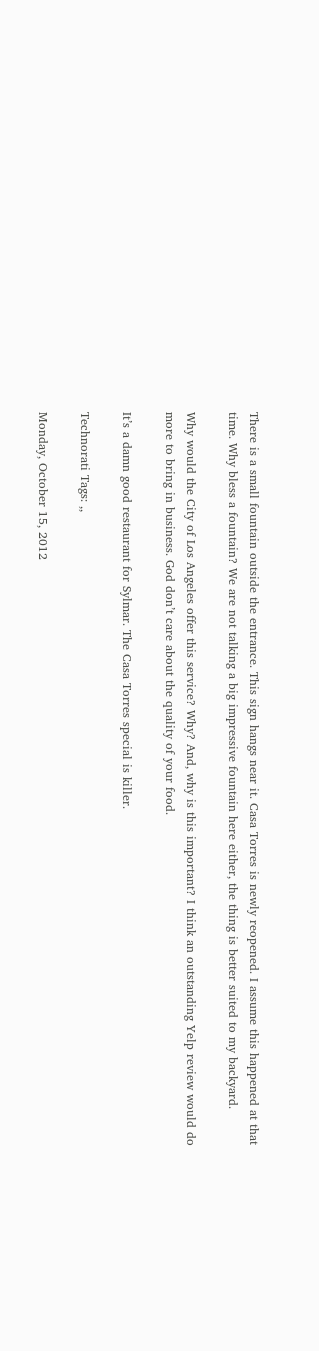There is a small fountain outside the entrance. This sign hangs near it. Casa Torres is newly reopened. I assume this happened at that time. Why bless a fountain? We are not talking a big impressive fountain here either, the thing is better suited to my backyard.

Why would the City of Los Angeles offer this service? Why? And, why is this important? I think an outstanding Yelp review would do more to bring in business. God don’t care about the quality of your food.

It’s a damn good restaurant for Sylmar. The Casa Torres special is killer.

Technorati Tags: ,,

Monday, October 15, 2012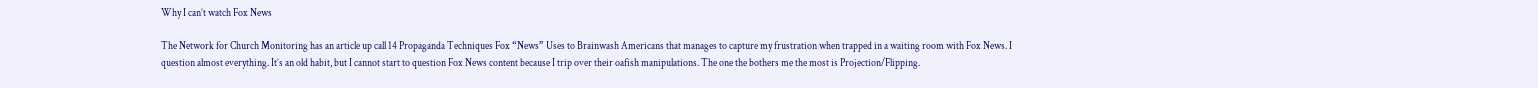Why I can’t watch Fox News

The Network for Church Monitoring has an article up call 14 Propaganda Techniques Fox “News” Uses to Brainwash Americans that manages to capture my frustration when trapped in a waiting room with Fox News. I question almost everything. It’s an old habit, but I cannot start to question Fox News content because I trip over their oafish manipulations. The one the bothers me the most is Projection/Flipping.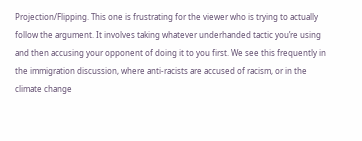Projection/Flipping. This one is frustrating for the viewer who is trying to actually follow the argument. It involves taking whatever underhanded tactic you’re using and then accusing your opponent of doing it to you first. We see this frequently in the immigration discussion, where anti-racists are accused of racism, or in the climate change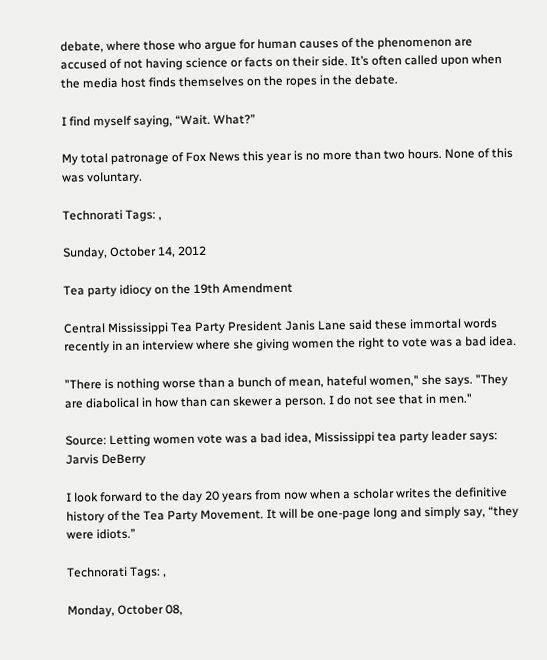debate, where those who argue for human causes of the phenomenon are accused of not having science or facts on their side. It’s often called upon when the media host finds themselves on the ropes in the debate.

I find myself saying, “Wait. What?”

My total patronage of Fox News this year is no more than two hours. None of this was voluntary.

Technorati Tags: ,

Sunday, October 14, 2012

Tea party idiocy on the 19th Amendment

Central Mississippi Tea Party President Janis Lane said these immortal words recently in an interview where she giving women the right to vote was a bad idea.

"There is nothing worse than a bunch of mean, hateful women," she says. "They are diabolical in how than can skewer a person. I do not see that in men."

Source: Letting women vote was a bad idea, Mississippi tea party leader says: Jarvis DeBerry

I look forward to the day 20 years from now when a scholar writes the definitive history of the Tea Party Movement. It will be one-page long and simply say, “they were idiots.”

Technorati Tags: ,

Monday, October 08,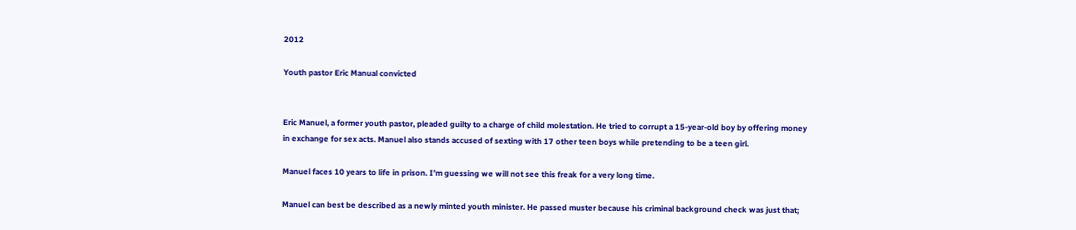2012

Youth pastor Eric Manual convicted


Eric Manuel, a former youth pastor, pleaded guilty to a charge of child molestation. He tried to corrupt a 15-year-old boy by offering money in exchange for sex acts. Manuel also stands accused of sexting with 17 other teen boys while pretending to be a teen girl.

Manuel faces 10 years to life in prison. I’m guessing we will not see this freak for a very long time.

Manuel can best be described as a newly minted youth minister. He passed muster because his criminal background check was just that;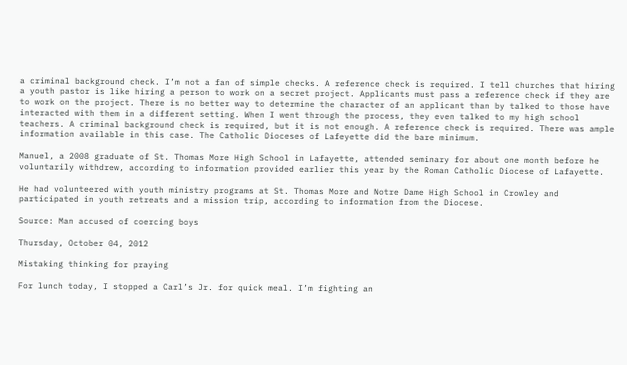a criminal background check. I’m not a fan of simple checks. A reference check is required. I tell churches that hiring a youth pastor is like hiring a person to work on a secret project. Applicants must pass a reference check if they are to work on the project. There is no better way to determine the character of an applicant than by talked to those have interacted with them in a different setting. When I went through the process, they even talked to my high school teachers. A criminal background check is required, but it is not enough. A reference check is required. There was ample information available in this case. The Catholic Dioceses of Lafeyette did the bare minimum.

Manuel, a 2008 graduate of St. Thomas More High School in Lafayette, attended seminary for about one month before he voluntarily withdrew, according to information provided earlier this year by the Roman Catholic Diocese of Lafayette.

He had volunteered with youth ministry programs at St. Thomas More and Notre Dame High School in Crowley and participated in youth retreats and a mission trip, according to information from the Diocese.

Source: Man accused of coercing boys

Thursday, October 04, 2012

Mistaking thinking for praying

For lunch today, I stopped a Carl’s Jr. for quick meal. I’m fighting an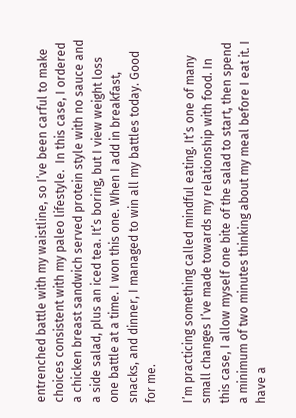entrenched battle with my waistline, so I’ve been carful to make choices consistent with my paleo lifestyle.  In this case, I ordered a chicken breast sandwich served protein style with no sauce and a side salad, plus an iced tea. It’s boring, but I view weight loss one battle at a time. I won this one. When I add in breakfast, snacks, and dinner, I managed to win all my battles today. Good for me.

I’m practicing something called mindful eating. It’s one of many small changes I’ve made towards my relationship with food. In this case, I allow myself one bite of the salad to start, then spend a minimum of two minutes thinking about my meal before I eat it. I have a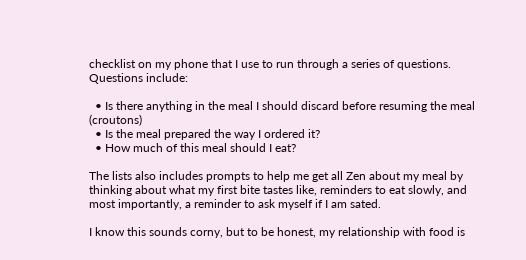checklist on my phone that I use to run through a series of questions. Questions include:

  • Is there anything in the meal I should discard before resuming the meal (croutons)
  • Is the meal prepared the way I ordered it?
  • How much of this meal should I eat?

The lists also includes prompts to help me get all Zen about my meal by thinking about what my first bite tastes like, reminders to eat slowly, and most importantly, a reminder to ask myself if I am sated.

I know this sounds corny, but to be honest, my relationship with food is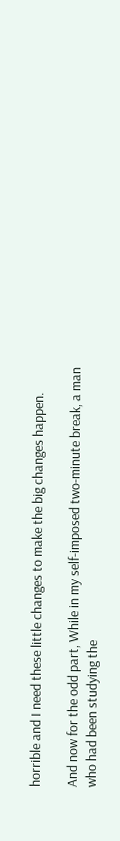horrible and I need these little changes to make the big changes happen.

And now for the odd part, While in my self-imposed two-minute break, a man who had been studying the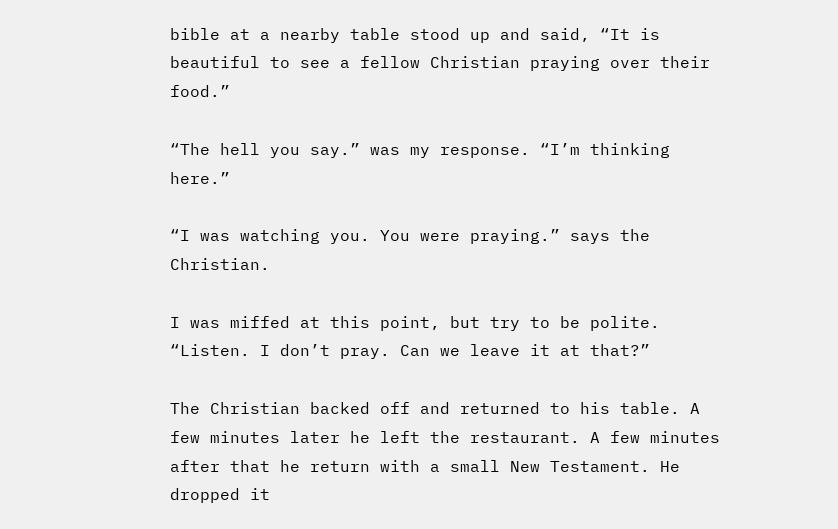bible at a nearby table stood up and said, “It is beautiful to see a fellow Christian praying over their food.”

“The hell you say.” was my response. “I’m thinking here.”

“I was watching you. You were praying.” says the Christian.

I was miffed at this point, but try to be polite. “Listen. I don’t pray. Can we leave it at that?”

The Christian backed off and returned to his table. A few minutes later he left the restaurant. A few minutes after that he return with a small New Testament. He dropped it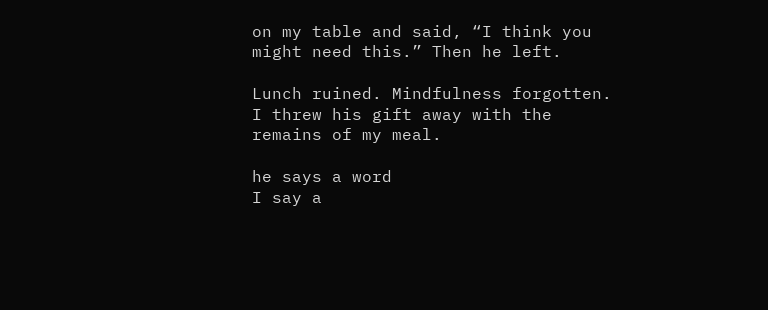on my table and said, “I think you might need this.” Then he left.

Lunch ruined. Mindfulness forgotten. I threw his gift away with the remains of my meal.

he says a word
I say a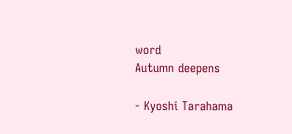word
Autumn deepens

- Kyoshi Tarahama